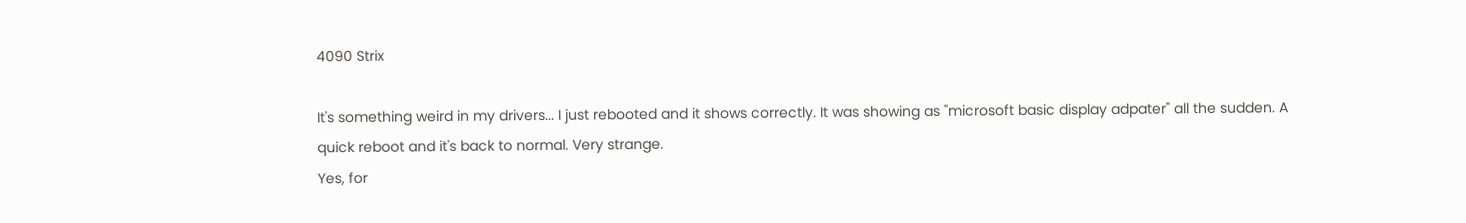4090 Strix

It's something weird in my drivers... I just rebooted and it shows correctly. It was showing as "microsoft basic display adpater" all the sudden. A quick reboot and it's back to normal. Very strange.
Yes, for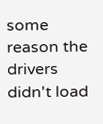some reason the drivers didn't load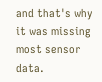and that's why it was missing most sensor data.